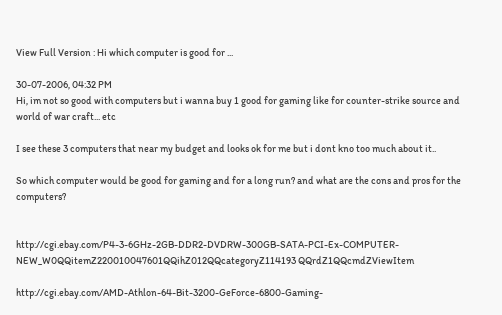View Full Version : Hi which computer is good for ...

30-07-2006, 04:32 PM
Hi, im not so good with computers but i wanna buy 1 good for gaming like for counter-strike source and world of war craft... etc

I see these 3 computers that near my budget and looks ok for me but i dont kno too much about it..

So which computer would be good for gaming and for a long run? and what are the cons and pros for the computers?


http://cgi.ebay.com/P4-3-6GHz-2GB-DDR2-DVDRW-300GB-SATA-PCI-Ex-COMPUTER-NEW_W0QQitemZ220010047601QQihZ012QQcategoryZ114193 QQrdZ1QQcmdZViewItem

http://cgi.ebay.com/AMD-Athlon-64-Bit-3200-GeForce-6800-Gaming-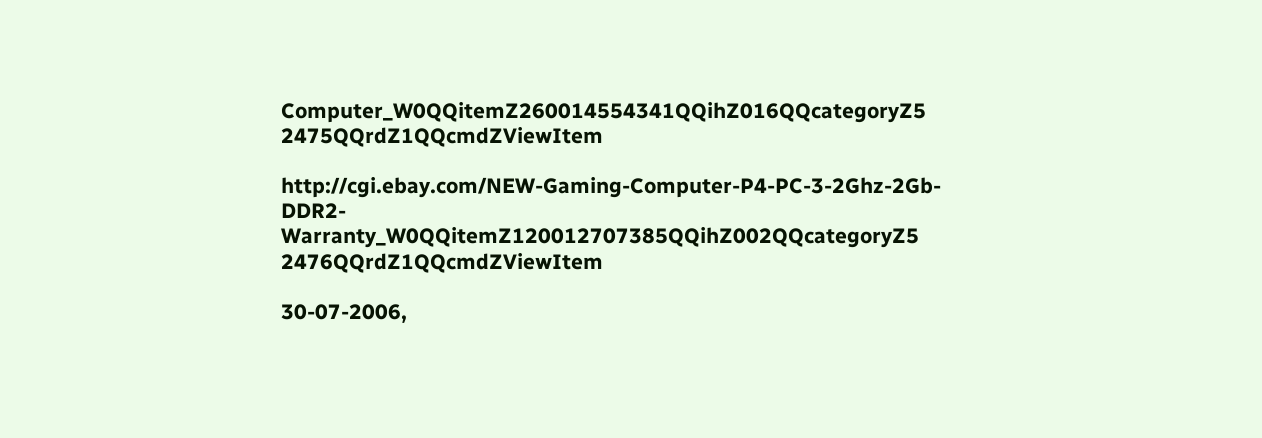Computer_W0QQitemZ260014554341QQihZ016QQcategoryZ5 2475QQrdZ1QQcmdZViewItem

http://cgi.ebay.com/NEW-Gaming-Computer-P4-PC-3-2Ghz-2Gb-DDR2-Warranty_W0QQitemZ120012707385QQihZ002QQcategoryZ5 2476QQrdZ1QQcmdZViewItem

30-07-2006,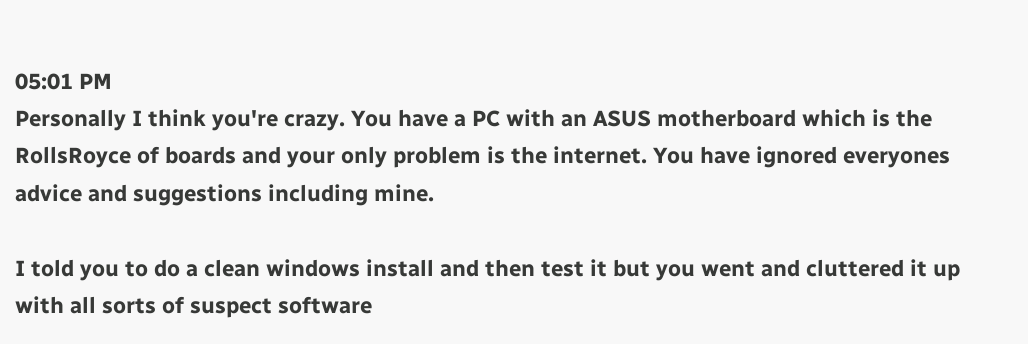05:01 PM
Personally I think you're crazy. You have a PC with an ASUS motherboard which is the RollsRoyce of boards and your only problem is the internet. You have ignored everyones advice and suggestions including mine.

I told you to do a clean windows install and then test it but you went and cluttered it up with all sorts of suspect software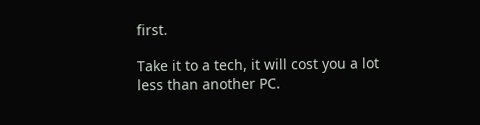first.

Take it to a tech, it will cost you a lot less than another PC.